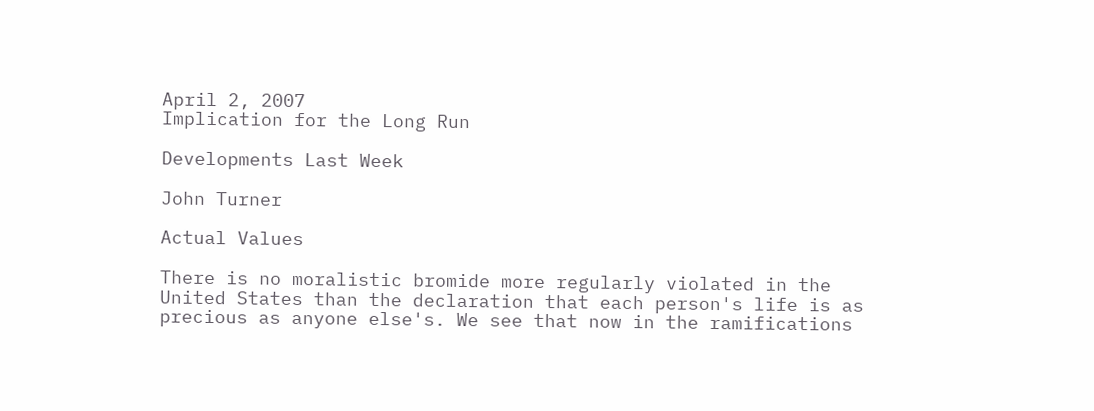April 2, 2007
Implication for the Long Run

Developments Last Week

John Turner

Actual Values

There is no moralistic bromide more regularly violated in the United States than the declaration that each person's life is as precious as anyone else's. We see that now in the ramifications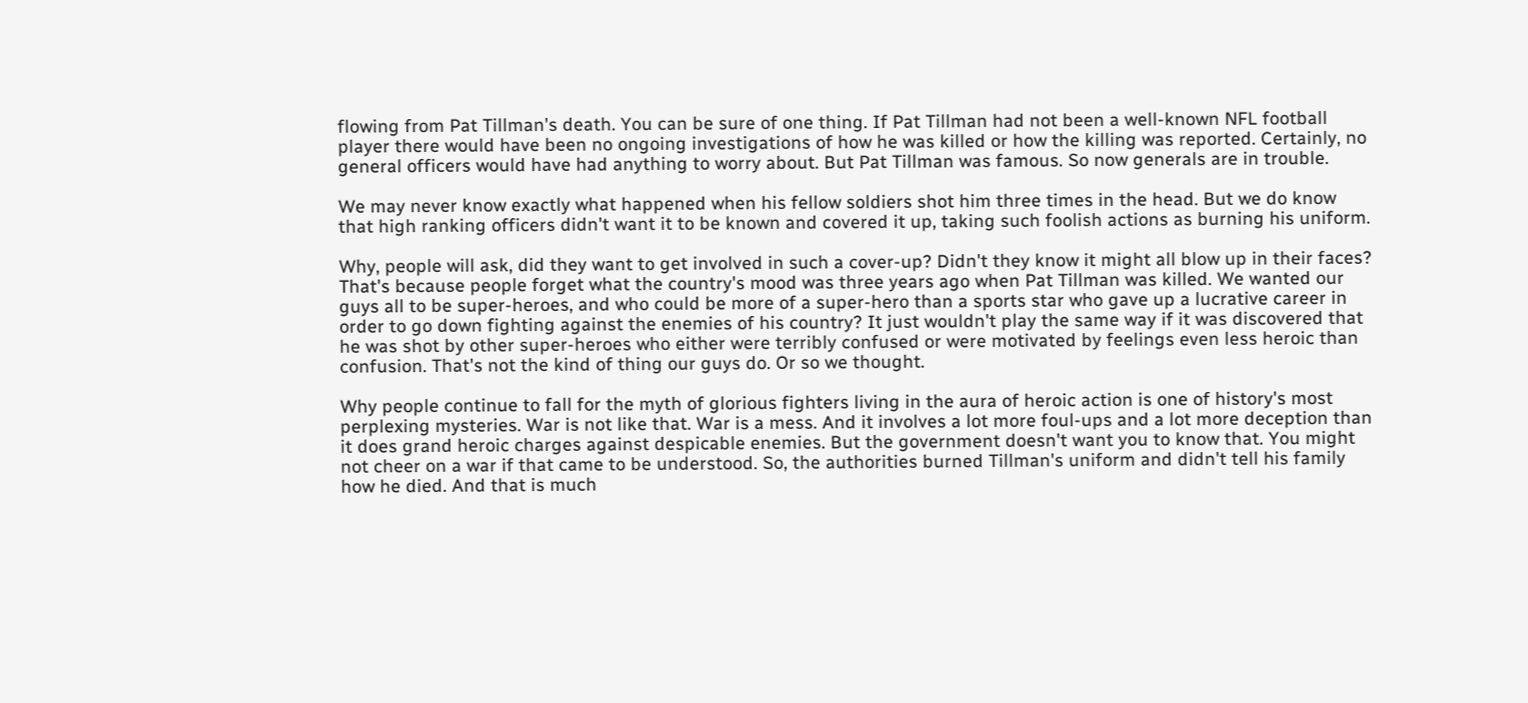flowing from Pat Tillman's death. You can be sure of one thing. If Pat Tillman had not been a well-known NFL football player there would have been no ongoing investigations of how he was killed or how the killing was reported. Certainly, no general officers would have had anything to worry about. But Pat Tillman was famous. So now generals are in trouble.

We may never know exactly what happened when his fellow soldiers shot him three times in the head. But we do know that high ranking officers didn't want it to be known and covered it up, taking such foolish actions as burning his uniform.

Why, people will ask, did they want to get involved in such a cover-up? Didn't they know it might all blow up in their faces? That's because people forget what the country's mood was three years ago when Pat Tillman was killed. We wanted our guys all to be super-heroes, and who could be more of a super-hero than a sports star who gave up a lucrative career in order to go down fighting against the enemies of his country? It just wouldn't play the same way if it was discovered that he was shot by other super-heroes who either were terribly confused or were motivated by feelings even less heroic than confusion. That's not the kind of thing our guys do. Or so we thought.

Why people continue to fall for the myth of glorious fighters living in the aura of heroic action is one of history's most perplexing mysteries. War is not like that. War is a mess. And it involves a lot more foul-ups and a lot more deception than it does grand heroic charges against despicable enemies. But the government doesn't want you to know that. You might not cheer on a war if that came to be understood. So, the authorities burned Tillman's uniform and didn't tell his family how he died. And that is much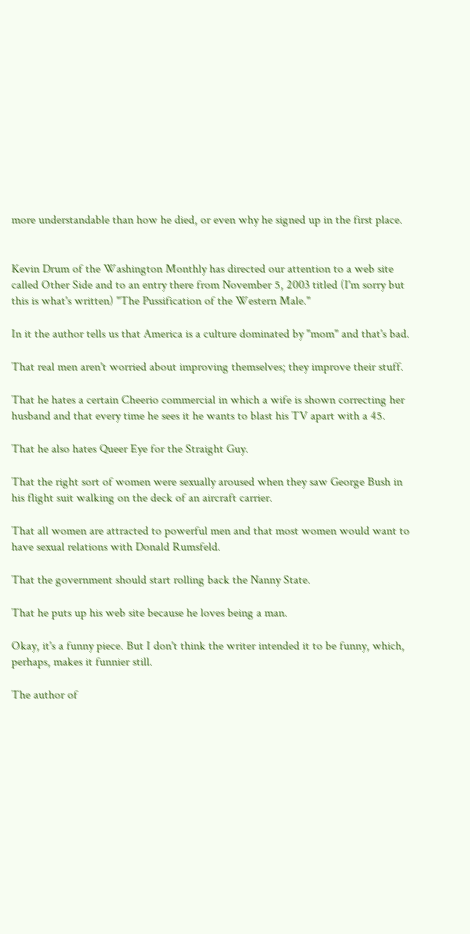more understandable than how he died, or even why he signed up in the first place.


Kevin Drum of the Washington Monthly has directed our attention to a web site called Other Side and to an entry there from November 5, 2003 titled (I'm sorry but this is what's written) "The Pussification of the Western Male."

In it the author tells us that America is a culture dominated by "mom" and that's bad.

That real men aren't worried about improving themselves; they improve their stuff.

That he hates a certain Cheerio commercial in which a wife is shown correcting her husband and that every time he sees it he wants to blast his TV apart with a 45.

That he also hates Queer Eye for the Straight Guy.

That the right sort of women were sexually aroused when they saw George Bush in his flight suit walking on the deck of an aircraft carrier.

That all women are attracted to powerful men and that most women would want to have sexual relations with Donald Rumsfeld.

That the government should start rolling back the Nanny State.

That he puts up his web site because he loves being a man.

Okay, it's a funny piece. But I don't think the writer intended it to be funny, which, perhaps, makes it funnier still.

The author of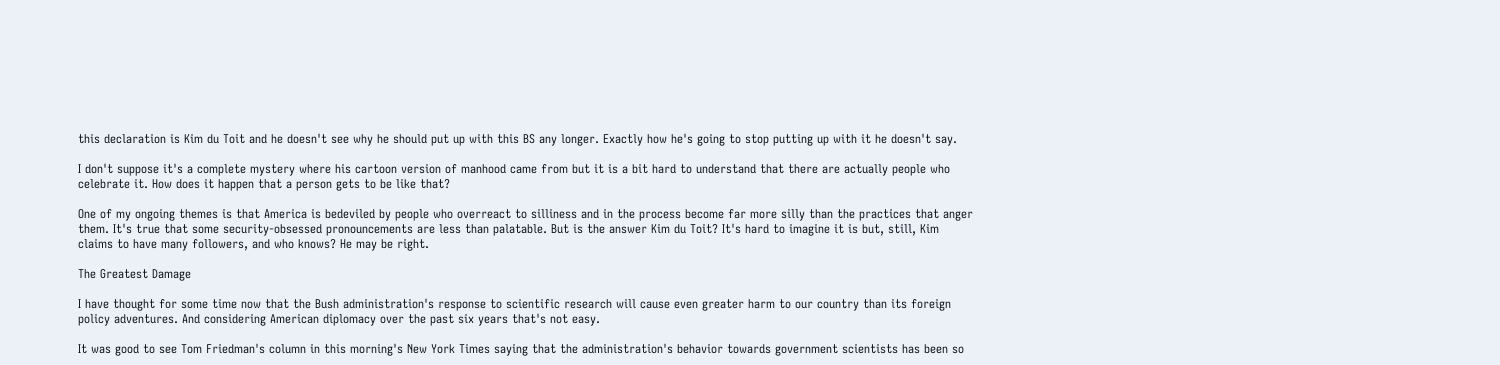this declaration is Kim du Toit and he doesn't see why he should put up with this BS any longer. Exactly how he's going to stop putting up with it he doesn't say.

I don't suppose it's a complete mystery where his cartoon version of manhood came from but it is a bit hard to understand that there are actually people who celebrate it. How does it happen that a person gets to be like that?

One of my ongoing themes is that America is bedeviled by people who overreact to silliness and in the process become far more silly than the practices that anger them. It's true that some security-obsessed pronouncements are less than palatable. But is the answer Kim du Toit? It's hard to imagine it is but, still, Kim claims to have many followers, and who knows? He may be right.

The Greatest Damage

I have thought for some time now that the Bush administration's response to scientific research will cause even greater harm to our country than its foreign policy adventures. And considering American diplomacy over the past six years that's not easy.

It was good to see Tom Friedman's column in this morning's New York Times saying that the administration's behavior towards government scientists has been so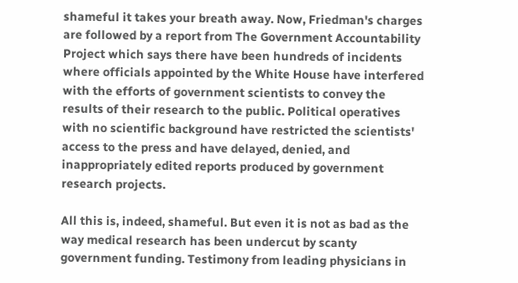shameful it takes your breath away. Now, Friedman's charges are followed by a report from The Government Accountability Project which says there have been hundreds of incidents where officials appointed by the White House have interfered with the efforts of government scientists to convey the results of their research to the public. Political operatives with no scientific background have restricted the scientists' access to the press and have delayed, denied, and inappropriately edited reports produced by government research projects.

All this is, indeed, shameful. But even it is not as bad as the way medical research has been undercut by scanty government funding. Testimony from leading physicians in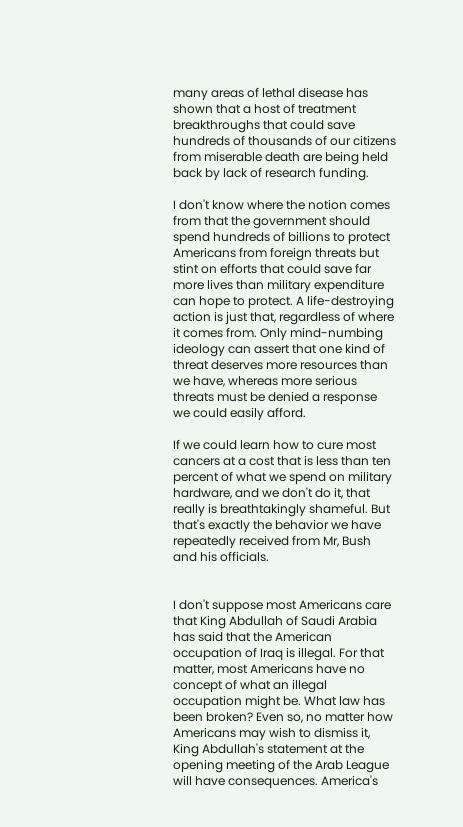many areas of lethal disease has shown that a host of treatment breakthroughs that could save hundreds of thousands of our citizens from miserable death are being held back by lack of research funding.

I don't know where the notion comes from that the government should spend hundreds of billions to protect Americans from foreign threats but stint on efforts that could save far more lives than military expenditure can hope to protect. A life-destroying action is just that, regardless of where it comes from. Only mind-numbing ideology can assert that one kind of threat deserves more resources than we have, whereas more serious threats must be denied a response we could easily afford.

If we could learn how to cure most cancers at a cost that is less than ten percent of what we spend on military hardware, and we don't do it, that really is breathtakingly shameful. But that's exactly the behavior we have repeatedly received from Mr, Bush and his officials.


I don't suppose most Americans care that King Abdullah of Saudi Arabia has said that the American occupation of Iraq is illegal. For that matter, most Americans have no concept of what an illegal occupation might be. What law has been broken? Even so, no matter how Americans may wish to dismiss it, King Abdullah's statement at the opening meeting of the Arab League will have consequences. America's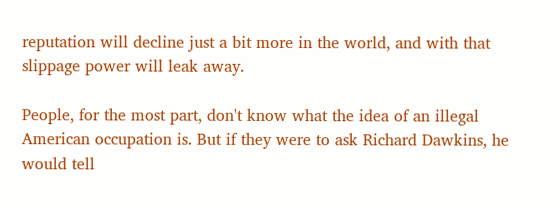reputation will decline just a bit more in the world, and with that slippage power will leak away.

People, for the most part, don't know what the idea of an illegal American occupation is. But if they were to ask Richard Dawkins, he would tell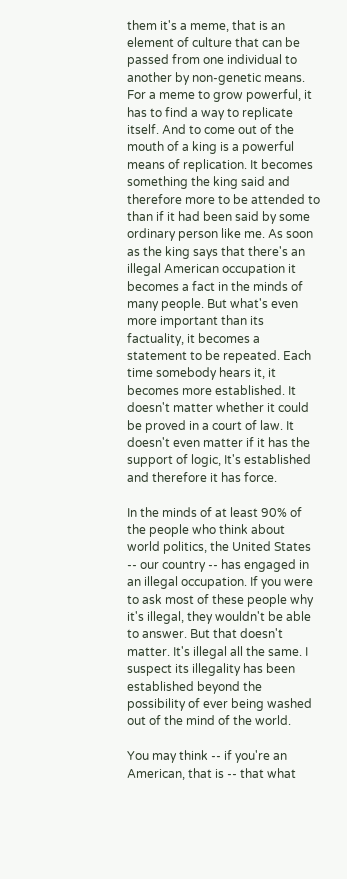them it's a meme, that is an element of culture that can be passed from one individual to another by non-genetic means. For a meme to grow powerful, it has to find a way to replicate itself. And to come out of the mouth of a king is a powerful means of replication. It becomes something the king said and therefore more to be attended to than if it had been said by some ordinary person like me. As soon as the king says that there's an illegal American occupation it becomes a fact in the minds of many people. But what's even more important than its factuality, it becomes a statement to be repeated. Each time somebody hears it, it becomes more established. It doesn't matter whether it could be proved in a court of law. It doesn't even matter if it has the support of logic, It's established and therefore it has force.

In the minds of at least 90% of the people who think about world politics, the United States -- our country -- has engaged in an illegal occupation. If you were to ask most of these people why it's illegal, they wouldn't be able to answer. But that doesn't matter. It's illegal all the same. I suspect its illegality has been established beyond the possibility of ever being washed out of the mind of the world.

You may think -- if you're an American, that is -- that what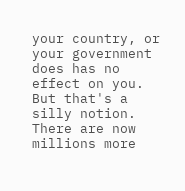your country, or your government does has no effect on you. But that's a silly notion. There are now millions more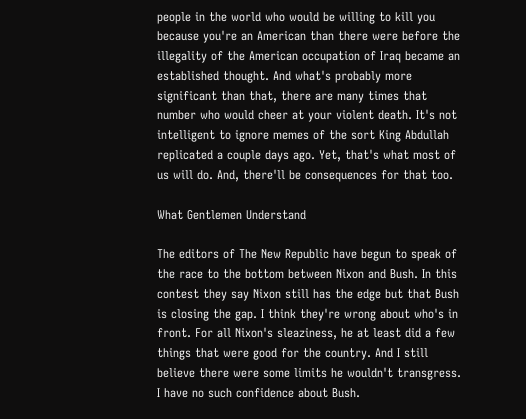people in the world who would be willing to kill you because you're an American than there were before the illegality of the American occupation of Iraq became an established thought. And what's probably more significant than that, there are many times that number who would cheer at your violent death. It's not intelligent to ignore memes of the sort King Abdullah replicated a couple days ago. Yet, that's what most of us will do. And, there'll be consequences for that too.

What Gentlemen Understand

The editors of The New Republic have begun to speak of the race to the bottom between Nixon and Bush. In this contest they say Nixon still has the edge but that Bush is closing the gap. I think they're wrong about who's in front. For all Nixon's sleaziness, he at least did a few things that were good for the country. And I still believe there were some limits he wouldn't transgress. I have no such confidence about Bush.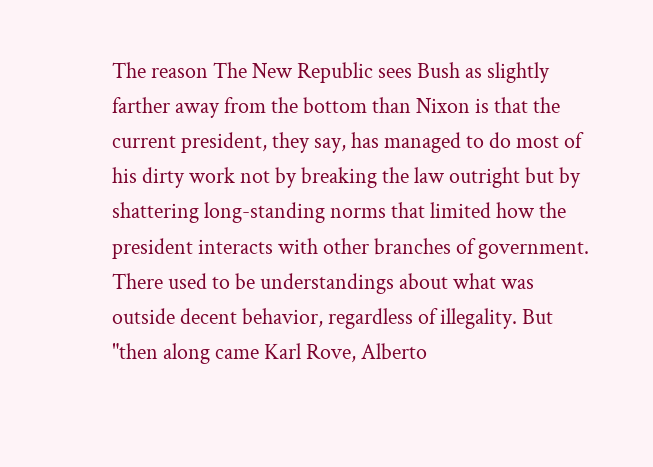The reason The New Republic sees Bush as slightly farther away from the bottom than Nixon is that the current president, they say, has managed to do most of his dirty work not by breaking the law outright but by shattering long-standing norms that limited how the president interacts with other branches of government. There used to be understandings about what was outside decent behavior, regardless of illegality. But "then along came Karl Rove, Alberto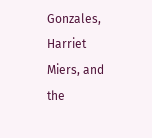Gonzales, Harriet Miers, and the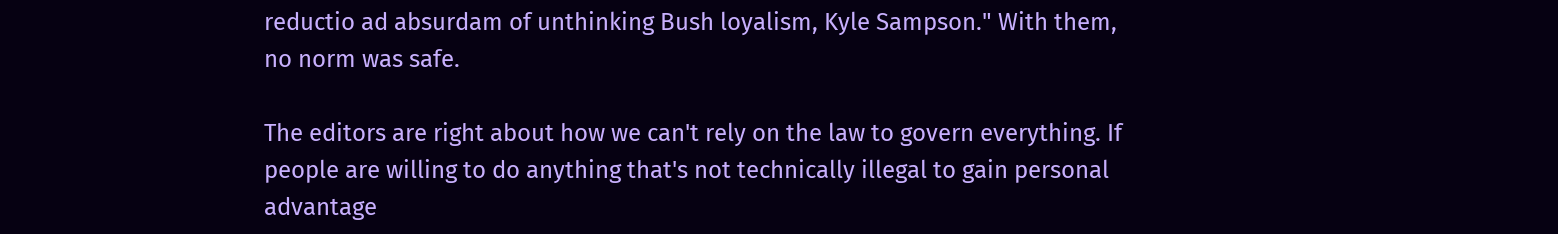reductio ad absurdam of unthinking Bush loyalism, Kyle Sampson." With them, no norm was safe.

The editors are right about how we can't rely on the law to govern everything. If people are willing to do anything that's not technically illegal to gain personal advantage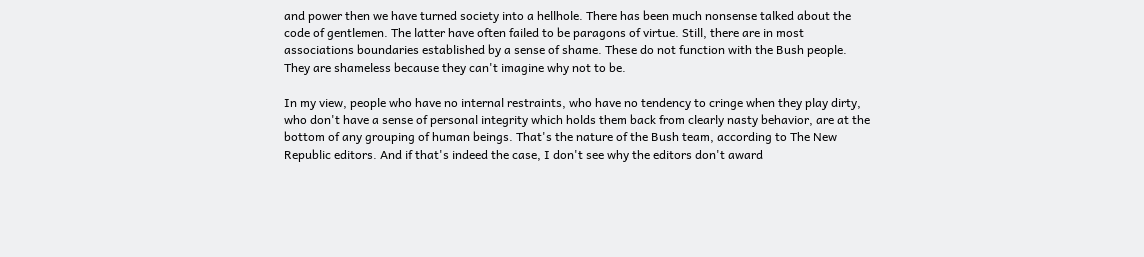and power then we have turned society into a hellhole. There has been much nonsense talked about the code of gentlemen. The latter have often failed to be paragons of virtue. Still, there are in most associations boundaries established by a sense of shame. These do not function with the Bush people. They are shameless because they can't imagine why not to be.

In my view, people who have no internal restraints, who have no tendency to cringe when they play dirty, who don't have a sense of personal integrity which holds them back from clearly nasty behavior, are at the bottom of any grouping of human beings. That's the nature of the Bush team, according to The New Republic editors. And if that's indeed the case, I don't see why the editors don't award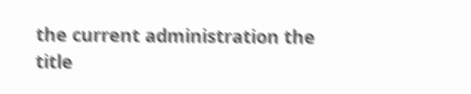the current administration the title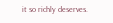it so richly deserves.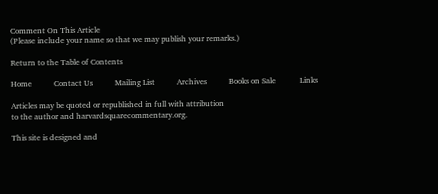Comment On This Article
(Please include your name so that we may publish your remarks.)

Return to the Table of Contents

Home           Contact Us           Mailing List           Archives           Books on Sale            Links

Articles may be quoted or republished in full with attribution
to the author and harvardsquarecommentary.org.

This site is designed and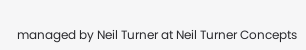managed by Neil Turner at Neil Turner Concepts